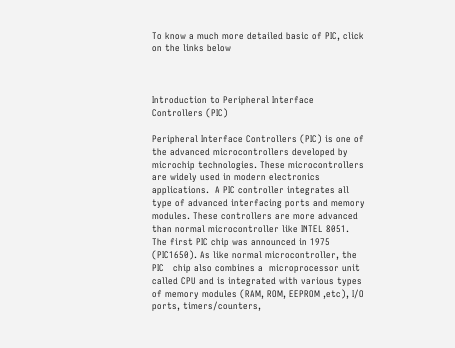To know a much more detailed basic of PIC, click on the links below



Introduction to Peripheral Interface Controllers (PIC)

Peripheral Interface Controllers (PIC) is one of the advanced microcontrollers developed by microchip technologies. These microcontrollers are widely used in modern electronics applications.  A PIC controller integrates all type of advanced interfacing ports and memory modules. These controllers are more advanced than normal microcontroller like INTEL 8051. The first PIC chip was announced in 1975 (PIC1650). As like normal microcontroller, the   PIC   chip also combines a  microprocessor unit called CPU and is integrated with various types of memory modules (RAM, ROM, EEPROM ,etc), I/O ports, timers/counters,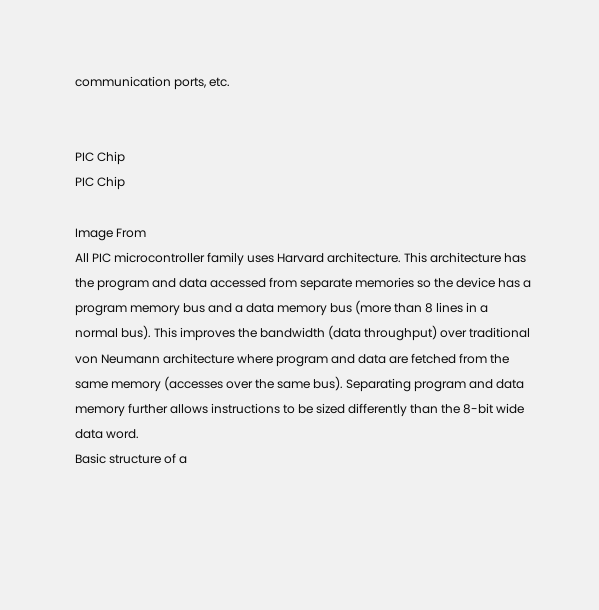communication ports, etc.


PIC Chip
PIC Chip

Image From
All PIC microcontroller family uses Harvard architecture. This architecture has the program and data accessed from separate memories so the device has a program memory bus and a data memory bus (more than 8 lines in a normal bus). This improves the bandwidth (data throughput) over traditional von Neumann architecture where program and data are fetched from the same memory (accesses over the same bus). Separating program and data memory further allows instructions to be sized differently than the 8-bit wide data word.
Basic structure of a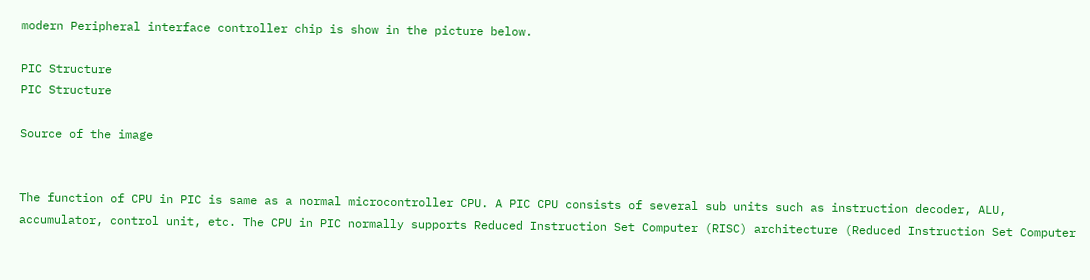modern Peripheral interface controller chip is show in the picture below.

PIC Structure
PIC Structure

Source of the image


The function of CPU in PIC is same as a normal microcontroller CPU. A PIC CPU consists of several sub units such as instruction decoder, ALU, accumulator, control unit, etc. The CPU in PIC normally supports Reduced Instruction Set Computer (RISC) architecture (Reduced Instruction Set Computer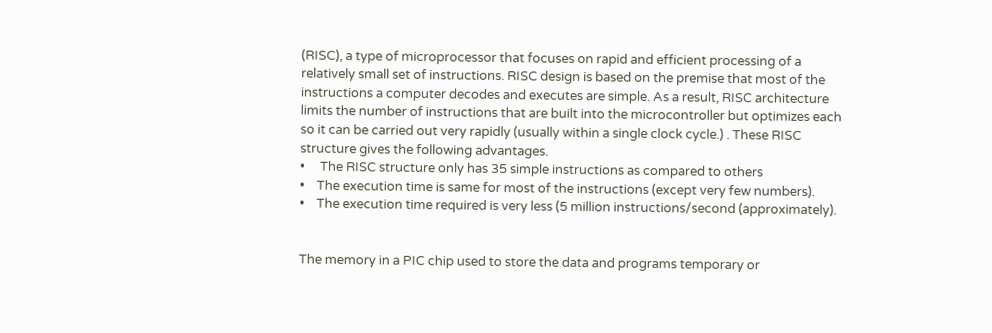(RISC), a type of microprocessor that focuses on rapid and efficient processing of a relatively small set of instructions. RISC design is based on the premise that most of the instructions a computer decodes and executes are simple. As a result, RISC architecture limits the number of instructions that are built into the microcontroller but optimizes each so it can be carried out very rapidly (usually within a single clock cycle.) . These RISC structure gives the following advantages.
•     The RISC structure only has 35 simple instructions as compared to others
•    The execution time is same for most of the instructions (except very few numbers).
•    The execution time required is very less (5 million instructions/second (approximately).


The memory in a PIC chip used to store the data and programs temporary or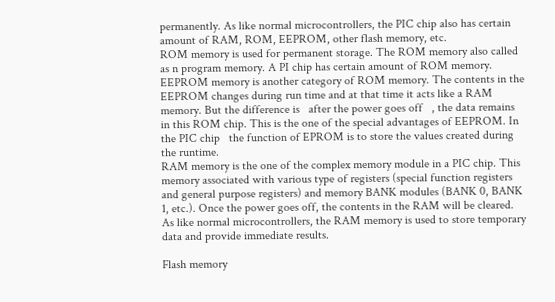permanently. As like normal microcontrollers, the PIC chip also has certain amount of RAM, ROM, EEPROM, other flash memory, etc.
ROM memory is used for permanent storage. The ROM memory also called as n program memory. A PI chip has certain amount of ROM memory.
EEPROM memory is another category of ROM memory. The contents in the EEPROM changes during run time and at that time it acts like a RAM memory. But the difference is   after the power goes off   , the data remains in this ROM chip. This is the one of the special advantages of EEPROM. In the PIC chip   the function of EPROM is to store the values created during the runtime.
RAM memory is the one of the complex memory module in a PIC chip. This memory associated with various type of registers (special function registers and general purpose registers) and memory BANK modules (BANK 0, BANK 1, etc.). Once the power goes off, the contents in the RAM will be cleared. As like normal microcontrollers, the RAM memory is used to store temporary data and provide immediate results.

Flash memory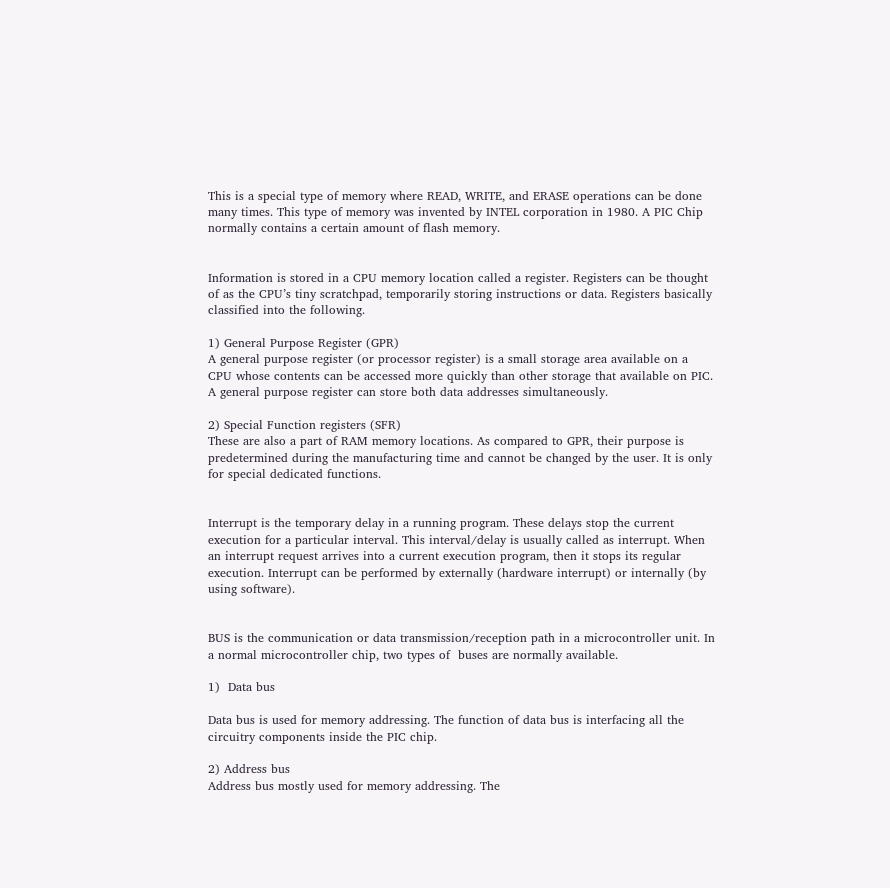This is a special type of memory where READ, WRITE, and ERASE operations can be done many times. This type of memory was invented by INTEL corporation in 1980. A PIC Chip normally contains a certain amount of flash memory.


Information is stored in a CPU memory location called a register. Registers can be thought of as the CPU’s tiny scratchpad, temporarily storing instructions or data. Registers basically classified into the following.

1) General Purpose Register (GPR)
A general purpose register (or processor register) is a small storage area available on a CPU whose contents can be accessed more quickly than other storage that available on PIC. A general purpose register can store both data addresses simultaneously.

2) Special Function registers (SFR)
These are also a part of RAM memory locations. As compared to GPR, their purpose is predetermined during the manufacturing time and cannot be changed by the user. It is only for special dedicated functions.


Interrupt is the temporary delay in a running program. These delays stop the current execution for a particular interval. This interval/delay is usually called as interrupt. When an interrupt request arrives into a current execution program, then it stops its regular execution. Interrupt can be performed by externally (hardware interrupt) or internally (by using software).


BUS is the communication or data transmission/reception path in a microcontroller unit. In a normal microcontroller chip, two types of  buses are normally available.

1)  Data bus

Data bus is used for memory addressing. The function of data bus is interfacing all the circuitry components inside the PIC chip.

2) Address bus
Address bus mostly used for memory addressing. The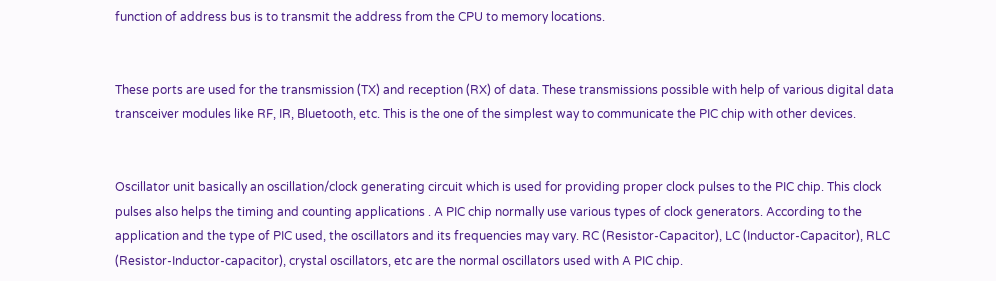function of address bus is to transmit the address from the CPU to memory locations.


These ports are used for the transmission (TX) and reception (RX) of data. These transmissions possible with help of various digital data transceiver modules like RF, IR, Bluetooth, etc. This is the one of the simplest way to communicate the PIC chip with other devices.


Oscillator unit basically an oscillation/clock generating circuit which is used for providing proper clock pulses to the PIC chip. This clock pulses also helps the timing and counting applications . A PIC chip normally use various types of clock generators. According to the application and the type of PIC used, the oscillators and its frequencies may vary. RC (Resistor-Capacitor), LC (Inductor-Capacitor), RLC (Resistor-Inductor-capacitor), crystal oscillators, etc are the normal oscillators used with A PIC chip.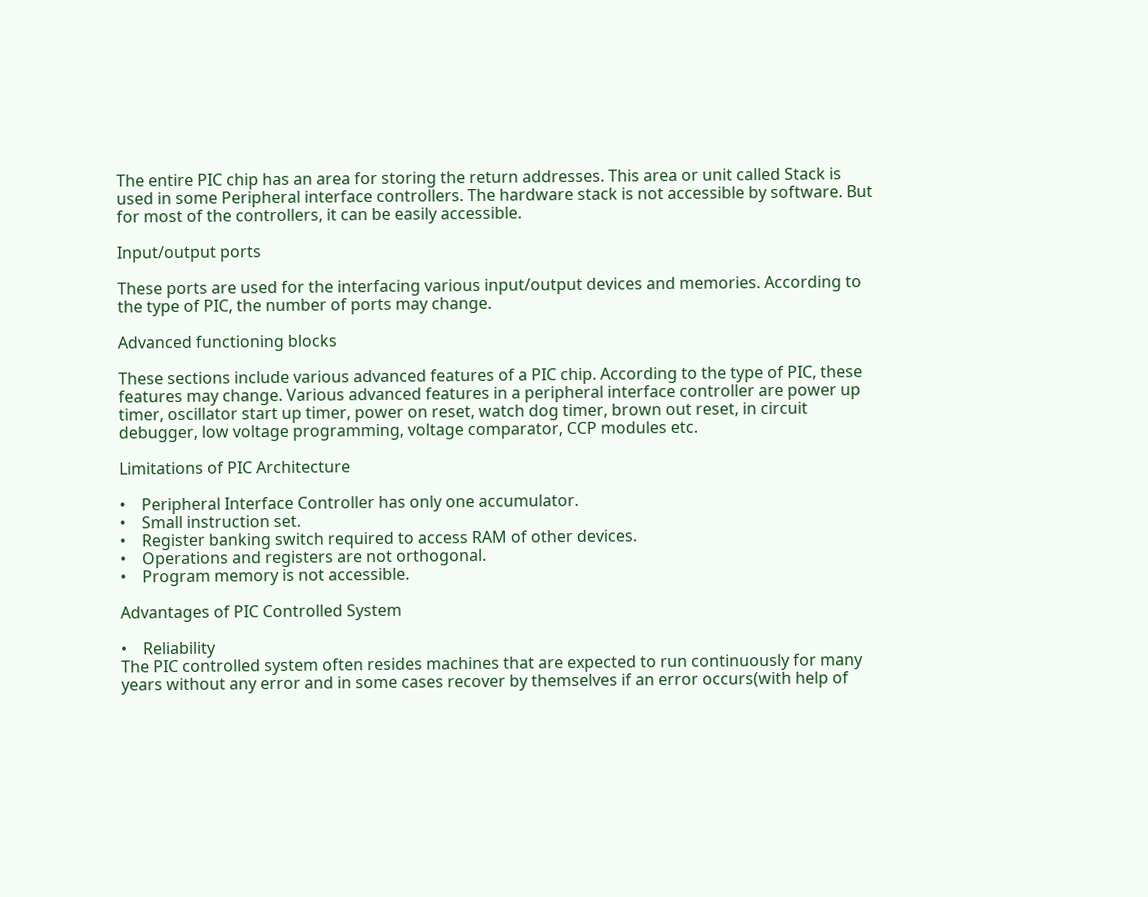The entire PIC chip has an area for storing the return addresses. This area or unit called Stack is used in some Peripheral interface controllers. The hardware stack is not accessible by software. But  for most of the controllers, it can be easily accessible.

Input/output ports

These ports are used for the interfacing various input/output devices and memories. According to the type of PIC, the number of ports may change.

Advanced functioning blocks

These sections include various advanced features of a PIC chip. According to the type of PIC, these features may change. Various advanced features in a peripheral interface controller are power up timer, oscillator start up timer, power on reset, watch dog timer, brown out reset, in circuit debugger, low voltage programming, voltage comparator, CCP modules etc.

Limitations of PIC Architecture

•    Peripheral Interface Controller has only one accumulator.
•    Small instruction set.
•    Register banking switch required to access RAM of other devices.
•    Operations and registers are not orthogonal.
•    Program memory is not accessible.

Advantages of PIC Controlled System

•    Reliability
The PIC controlled system often resides machines that are expected to run continuously for many years without any error and in some cases recover by themselves if an error occurs(with help of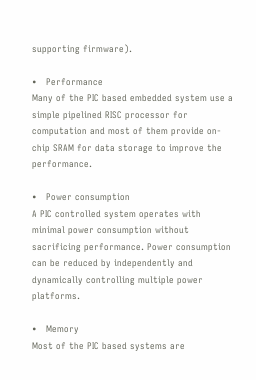supporting firmware).

•   Performance
Many of the PIC based embedded system use a simple pipelined RISC processor for computation and most of them provide on-chip SRAM for data storage to improve the performance.

•   Power consumption
A PIC controlled system operates with minimal power consumption without sacrificing performance. Power consumption can be reduced by independently and dynamically controlling multiple power platforms.

•   Memory
Most of the PIC based systems are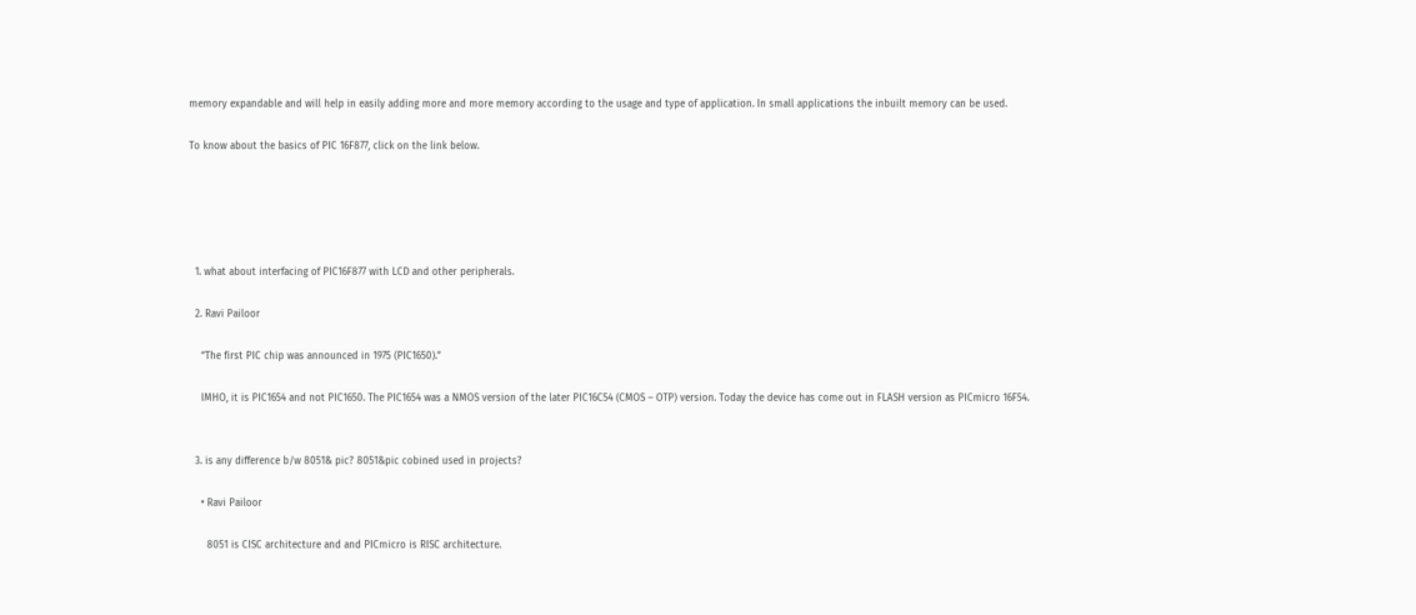memory expandable and will help in easily adding more and more memory according to the usage and type of application. In small applications the inbuilt memory can be used.

To know about the basics of PIC 16F877, click on the link below.





  1. what about interfacing of PIC16F877 with LCD and other peripherals.

  2. Ravi Pailoor

    “The first PIC chip was announced in 1975 (PIC1650).”

    IMHO, it is PIC1654 and not PIC1650. The PIC1654 was a NMOS version of the later PIC16C54 (CMOS – OTP) version. Today the device has come out in FLASH version as PICmicro 16F54.


  3. is any difference b/w 8051& pic? 8051&pic cobined used in projects?

    • Ravi Pailoor

      8051 is CISC architecture and and PICmicro is RISC architecture.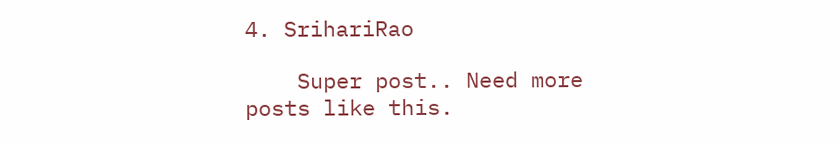4. SrihariRao

    Super post.. Need more posts like this.